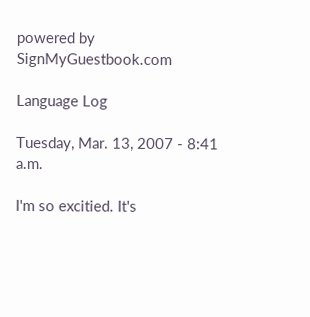powered by SignMyGuestbook.com

Language Log

Tuesday, Mar. 13, 2007 - 8:41 a.m.

I'm so excitied. It's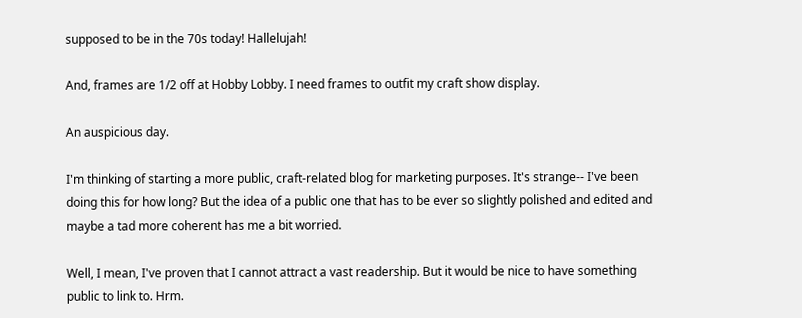supposed to be in the 70s today! Hallelujah!

And, frames are 1/2 off at Hobby Lobby. I need frames to outfit my craft show display.

An auspicious day.

I'm thinking of starting a more public, craft-related blog for marketing purposes. It's strange-- I've been doing this for how long? But the idea of a public one that has to be ever so slightly polished and edited and maybe a tad more coherent has me a bit worried.

Well, I mean, I've proven that I cannot attract a vast readership. But it would be nice to have something public to link to. Hrm.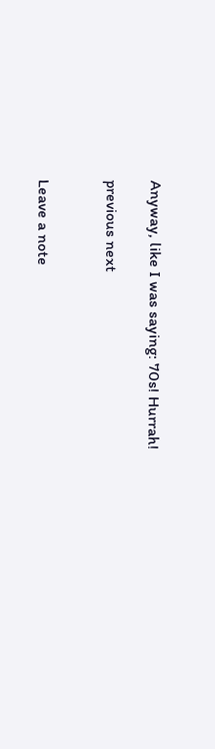Anyway, like I was saying: 70s! Hurrah!

previous next


Leave a note